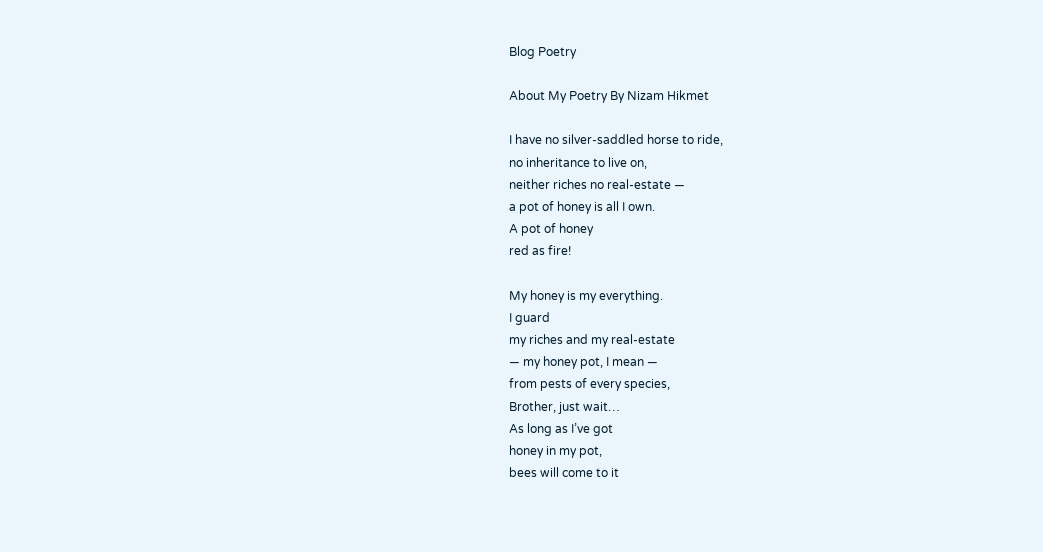Blog Poetry

About My Poetry By Nizam Hikmet

I have no silver-saddled horse to ride,
no inheritance to live on,
neither riches no real-estate —
a pot of honey is all I own.
A pot of honey
red as fire!

My honey is my everything.
I guard
my riches and my real-estate
— my honey pot, I mean —
from pests of every species,
Brother, just wait…
As long as I’ve got
honey in my pot,
bees will come to it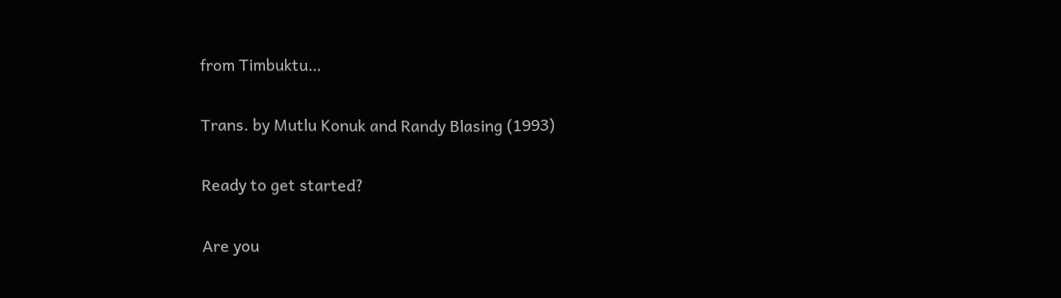from Timbuktu…

Trans. by Mutlu Konuk and Randy Blasing (1993)

Ready to get started?

Are you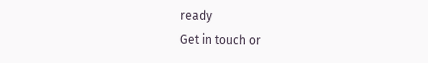ready
Get in touch or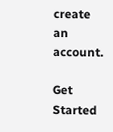create an account.

Get Started